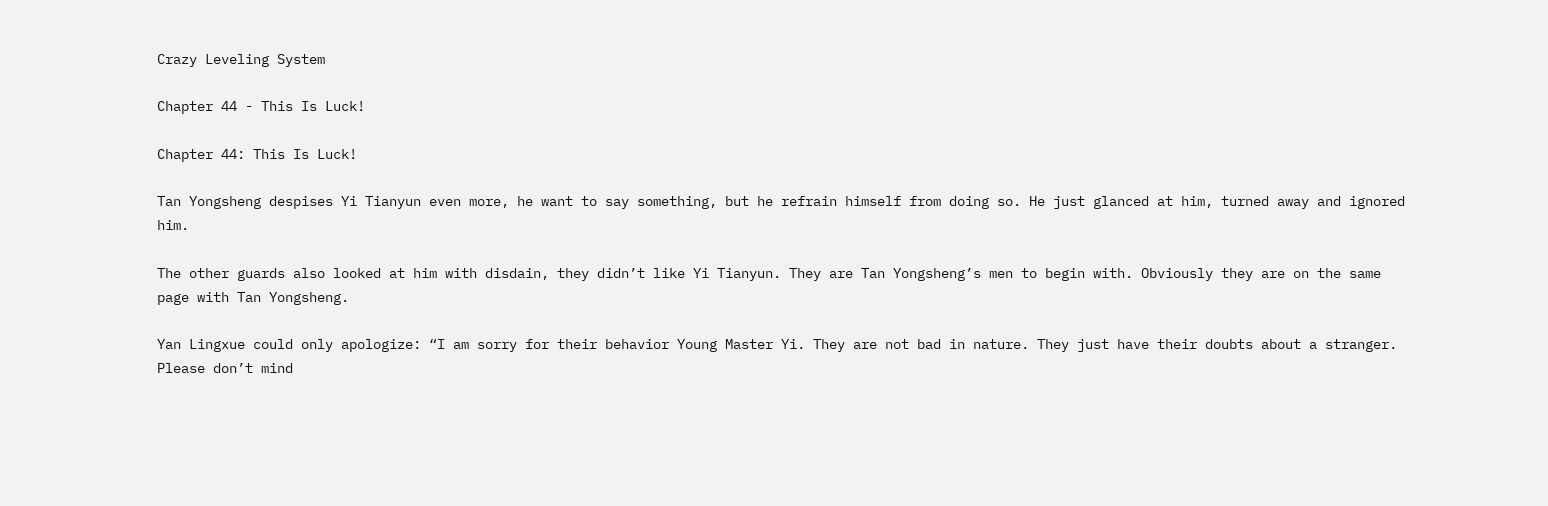Crazy Leveling System

Chapter 44 - This Is Luck!

Chapter 44: This Is Luck!

Tan Yongsheng despises Yi Tianyun even more, he want to say something, but he refrain himself from doing so. He just glanced at him, turned away and ignored him.

The other guards also looked at him with disdain, they didn’t like Yi Tianyun. They are Tan Yongsheng’s men to begin with. Obviously they are on the same page with Tan Yongsheng.

Yan Lingxue could only apologize: “I am sorry for their behavior Young Master Yi. They are not bad in nature. They just have their doubts about a stranger. Please don’t mind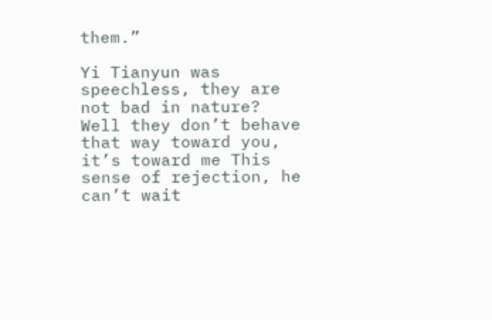them.”

Yi Tianyun was speechless, they are not bad in nature? Well they don’t behave that way toward you, it’s toward me This sense of rejection, he can’t wait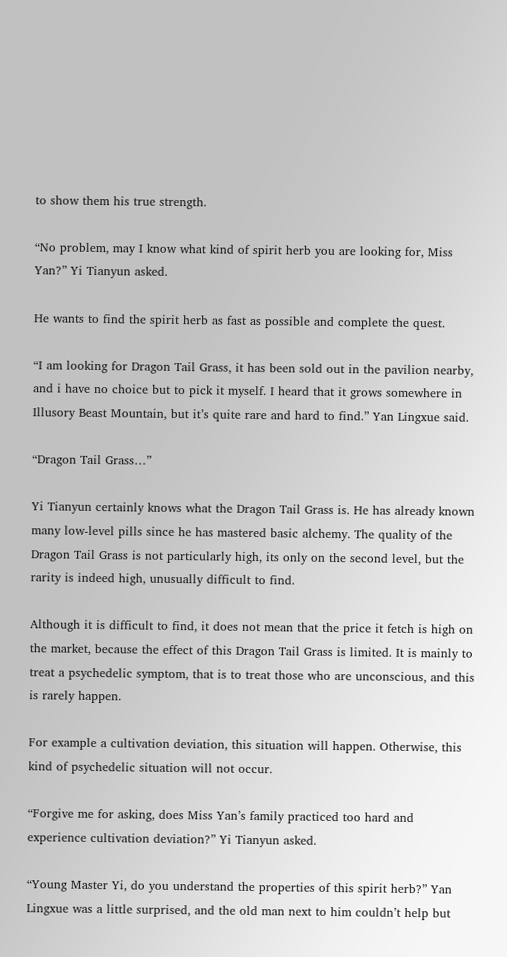to show them his true strength.

“No problem, may I know what kind of spirit herb you are looking for, Miss Yan?” Yi Tianyun asked.

He wants to find the spirit herb as fast as possible and complete the quest.

“I am looking for Dragon Tail Grass, it has been sold out in the pavilion nearby, and i have no choice but to pick it myself. I heard that it grows somewhere in Illusory Beast Mountain, but it’s quite rare and hard to find.” Yan Lingxue said.

“Dragon Tail Grass…”

Yi Tianyun certainly knows what the Dragon Tail Grass is. He has already known many low-level pills since he has mastered basic alchemy. The quality of the Dragon Tail Grass is not particularly high, its only on the second level, but the rarity is indeed high, unusually difficult to find.

Although it is difficult to find, it does not mean that the price it fetch is high on the market, because the effect of this Dragon Tail Grass is limited. It is mainly to treat a psychedelic symptom, that is to treat those who are unconscious, and this is rarely happen.

For example a cultivation deviation, this situation will happen. Otherwise, this kind of psychedelic situation will not occur.

“Forgive me for asking, does Miss Yan’s family practiced too hard and experience cultivation deviation?” Yi Tianyun asked.

“Young Master Yi, do you understand the properties of this spirit herb?” Yan Lingxue was a little surprised, and the old man next to him couldn’t help but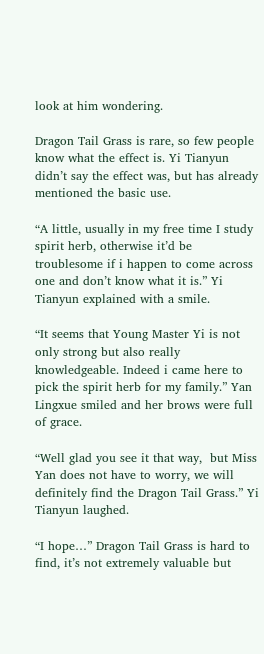look at him wondering.

Dragon Tail Grass is rare, so few people know what the effect is. Yi Tianyun didn’t say the effect was, but has already mentioned the basic use.

“A little, usually in my free time I study spirit herb, otherwise it’d be troublesome if i happen to come across one and don’t know what it is.” Yi Tianyun explained with a smile.

“It seems that Young Master Yi is not only strong but also really knowledgeable. Indeed i came here to pick the spirit herb for my family.” Yan Lingxue smiled and her brows were full of grace.

“Well glad you see it that way,  but Miss Yan does not have to worry, we will definitely find the Dragon Tail Grass.” Yi Tianyun laughed.

“I hope…” Dragon Tail Grass is hard to find, it’s not extremely valuable but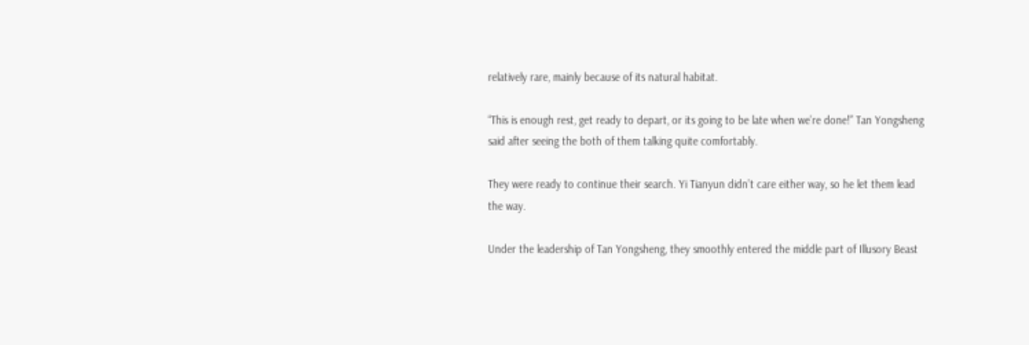relatively rare, mainly because of its natural habitat.

“This is enough rest, get ready to depart, or its going to be late when we’re done!” Tan Yongsheng said after seeing the both of them talking quite comfortably.

They were ready to continue their search. Yi Tianyun didn’t care either way, so he let them lead the way.

Under the leadership of Tan Yongsheng, they smoothly entered the middle part of Illusory Beast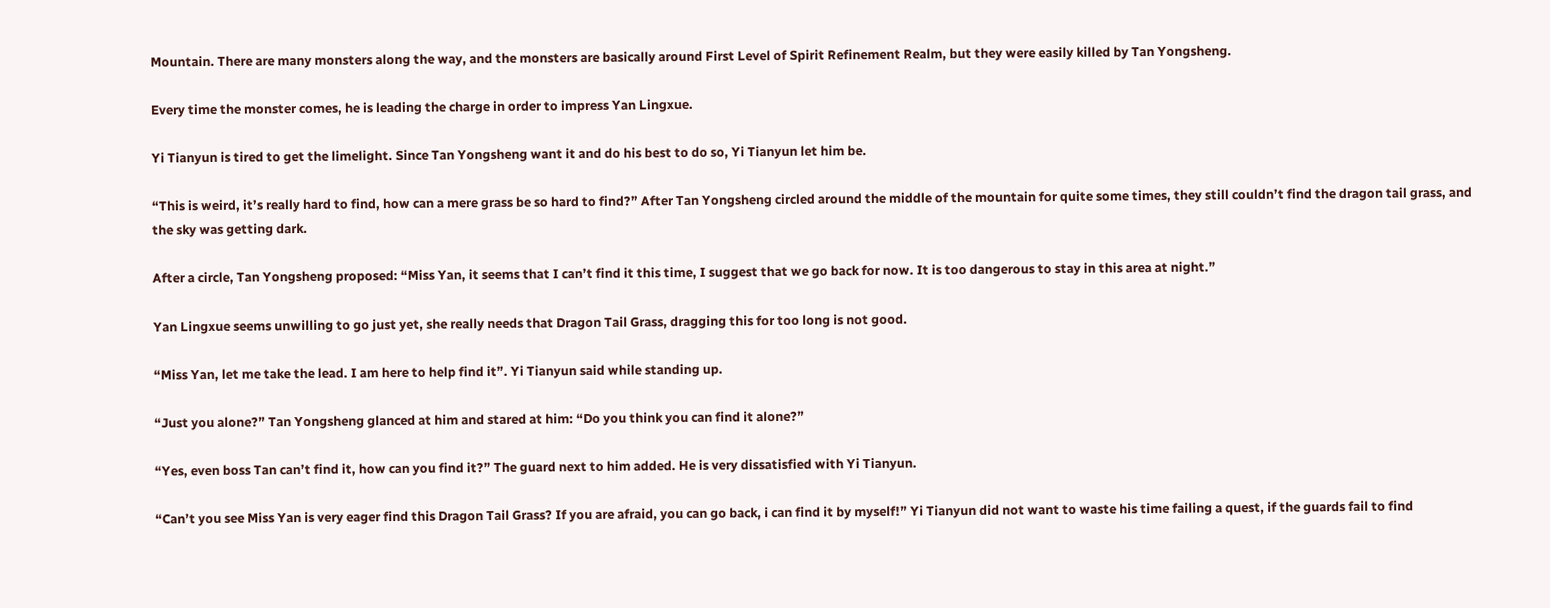Mountain. There are many monsters along the way, and the monsters are basically around First Level of Spirit Refinement Realm, but they were easily killed by Tan Yongsheng.

Every time the monster comes, he is leading the charge in order to impress Yan Lingxue.

Yi Tianyun is tired to get the limelight. Since Tan Yongsheng want it and do his best to do so, Yi Tianyun let him be.

“This is weird, it’s really hard to find, how can a mere grass be so hard to find?” After Tan Yongsheng circled around the middle of the mountain for quite some times, they still couldn’t find the dragon tail grass, and the sky was getting dark.

After a circle, Tan Yongsheng proposed: “Miss Yan, it seems that I can’t find it this time, I suggest that we go back for now. It is too dangerous to stay in this area at night.”

Yan Lingxue seems unwilling to go just yet, she really needs that Dragon Tail Grass, dragging this for too long is not good.

“Miss Yan, let me take the lead. I am here to help find it”. Yi Tianyun said while standing up.

“Just you alone?” Tan Yongsheng glanced at him and stared at him: “Do you think you can find it alone?”

“Yes, even boss Tan can’t find it, how can you find it?” The guard next to him added. He is very dissatisfied with Yi Tianyun.

“Can’t you see Miss Yan is very eager find this Dragon Tail Grass? If you are afraid, you can go back, i can find it by myself!” Yi Tianyun did not want to waste his time failing a quest, if the guards fail to find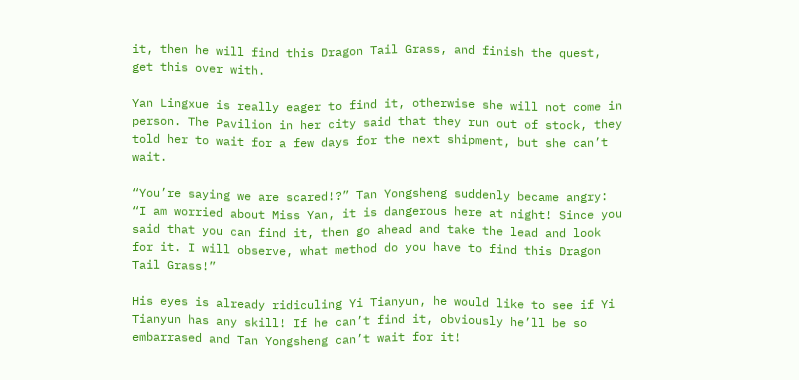it, then he will find this Dragon Tail Grass, and finish the quest, get this over with.

Yan Lingxue is really eager to find it, otherwise she will not come in person. The Pavilion in her city said that they run out of stock, they told her to wait for a few days for the next shipment, but she can’t wait.

“You’re saying we are scared!?” Tan Yongsheng suddenly became angry: “I am worried about Miss Yan, it is dangerous here at night! Since you said that you can find it, then go ahead and take the lead and look for it. I will observe, what method do you have to find this Dragon Tail Grass!”

His eyes is already ridiculing Yi Tianyun, he would like to see if Yi Tianyun has any skill! If he can’t find it, obviously he’ll be so embarrased and Tan Yongsheng can’t wait for it!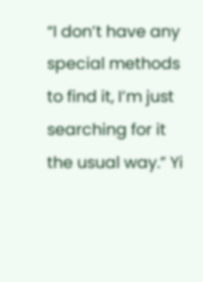“I don’t have any special methods to find it, I’m just searching for it the usual way.” Yi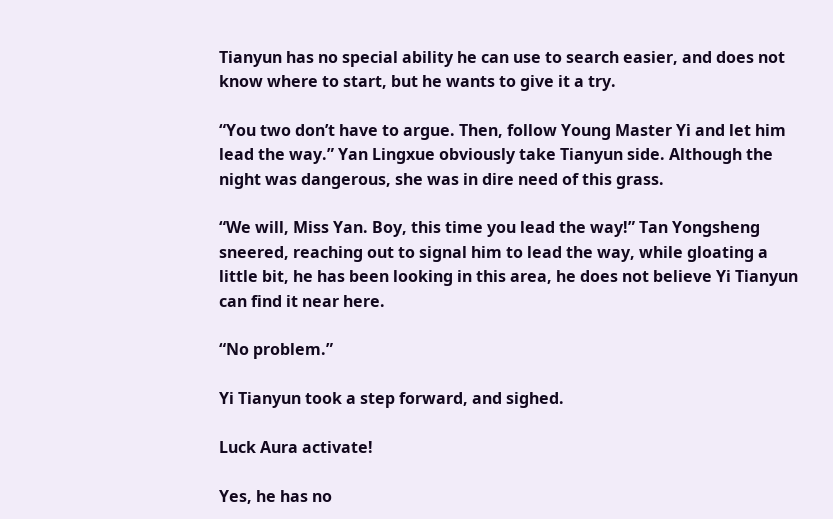Tianyun has no special ability he can use to search easier, and does not know where to start, but he wants to give it a try.

“You two don’t have to argue. Then, follow Young Master Yi and let him lead the way.” Yan Lingxue obviously take Tianyun side. Although the night was dangerous, she was in dire need of this grass.

“We will, Miss Yan. Boy, this time you lead the way!” Tan Yongsheng sneered, reaching out to signal him to lead the way, while gloating a little bit, he has been looking in this area, he does not believe Yi Tianyun can find it near here.

“No problem.”

Yi Tianyun took a step forward, and sighed.

Luck Aura activate!

Yes, he has no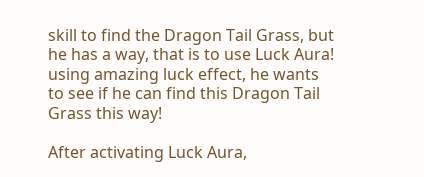skill to find the Dragon Tail Grass, but he has a way, that is to use Luck Aura! using amazing luck effect, he wants to see if he can find this Dragon Tail Grass this way!

After activating Luck Aura,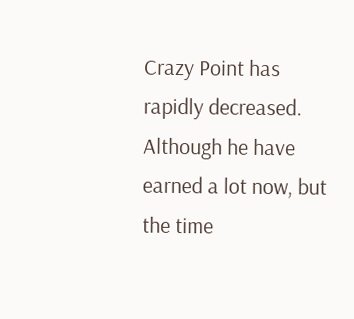Crazy Point has rapidly decreased. Although he have earned a lot now, but the time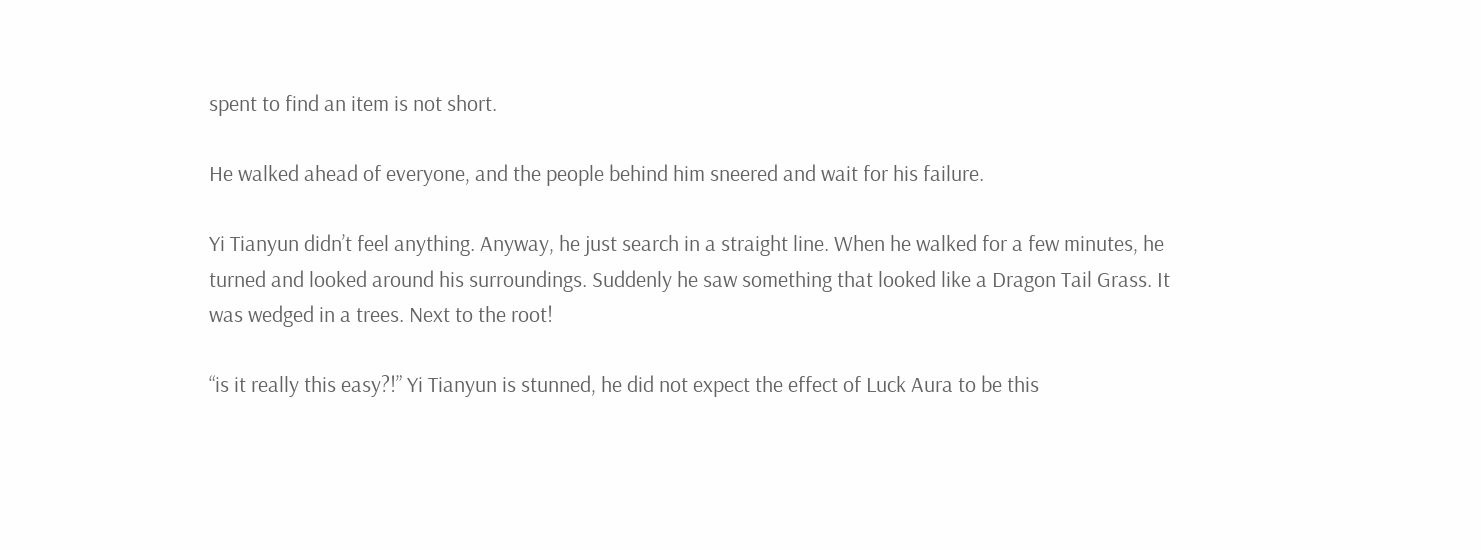spent to find an item is not short.

He walked ahead of everyone, and the people behind him sneered and wait for his failure.

Yi Tianyun didn’t feel anything. Anyway, he just search in a straight line. When he walked for a few minutes, he turned and looked around his surroundings. Suddenly he saw something that looked like a Dragon Tail Grass. It was wedged in a trees. Next to the root!

“is it really this easy?!” Yi Tianyun is stunned, he did not expect the effect of Luck Aura to be this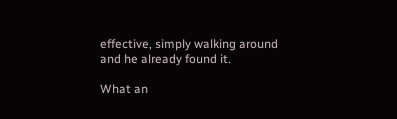effective, simply walking around and he already found it.

What an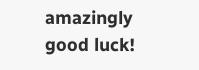amazingly good luck!